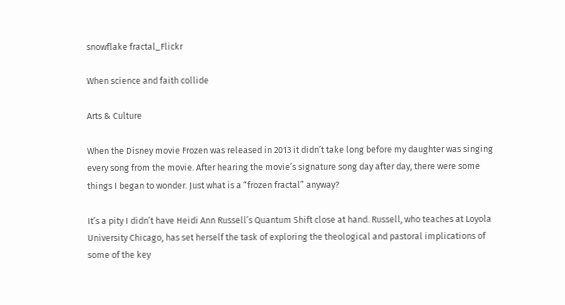snowflake fractal_Flickr

When science and faith collide

Arts & Culture

When the Disney movie Frozen was released in 2013 it didn’t take long before my daughter was singing every song from the movie. After hearing the movie’s signature song day after day, there were some things I began to wonder. Just what is a “frozen fractal” anyway?

It’s a pity I didn’t have Heidi Ann Russell’s Quantum Shift close at hand. Russell, who teaches at Loyola University Chicago, has set herself the task of exploring the theological and pastoral implications of some of the key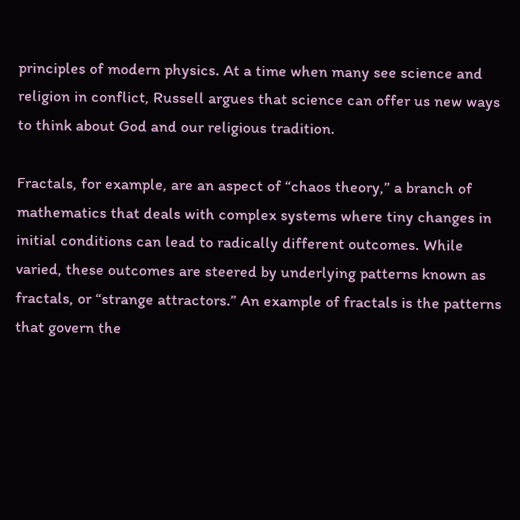principles of modern physics. At a time when many see science and religion in conflict, Russell argues that science can offer us new ways to think about God and our religious tradition.

Fractals, for example, are an aspect of “chaos theory,” a branch of mathematics that deals with complex systems where tiny changes in initial conditions can lead to radically different outcomes. While varied, these outcomes are steered by underlying patterns known as fractals, or “strange attractors.” An example of fractals is the patterns that govern the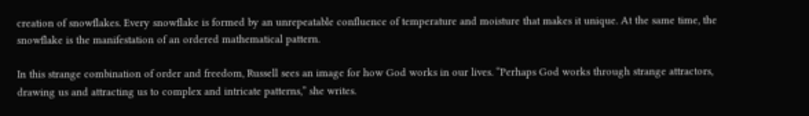creation of snowflakes. Every snowflake is formed by an unrepeatable confluence of temperature and moisture that makes it unique. At the same time, the snowflake is the manifestation of an ordered mathematical pattern.

In this strange combination of order and freedom, Russell sees an image for how God works in our lives. “Perhaps God works through strange attractors, drawing us and attracting us to complex and intricate patterns,” she writes.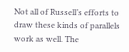Not all of Russell’s efforts to draw these kinds of parallels work as well. The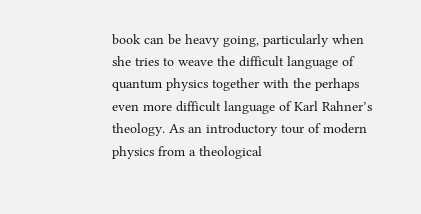book can be heavy going, particularly when she tries to weave the difficult language of quantum physics together with the perhaps even more difficult language of Karl Rahner’s theology. As an introductory tour of modern physics from a theological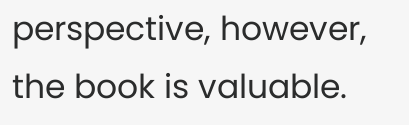perspective, however, the book is valuable.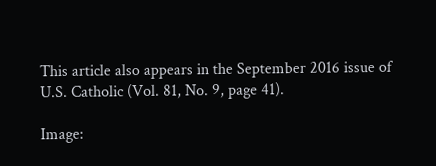This article also appears in the September 2016 issue of U.S. Catholic (Vol. 81, No. 9, page 41).

Image: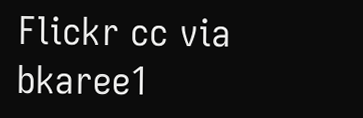Flickr cc via bkaree1